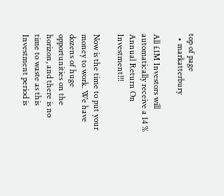top of page
  • markatterbury

All £1M Investors will automatically receive a 14 % Annual Return On Investment!!!

Now is the time to put your money to work. We have dozens of huge opportunities on the horizon, and there is no time to waste as this Investment period is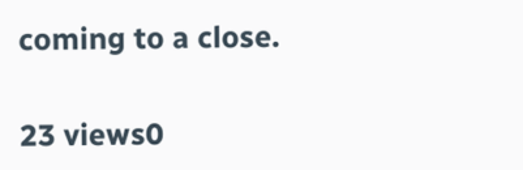coming to a close.

23 views0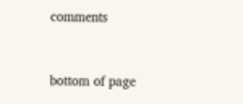comments


bottom of page